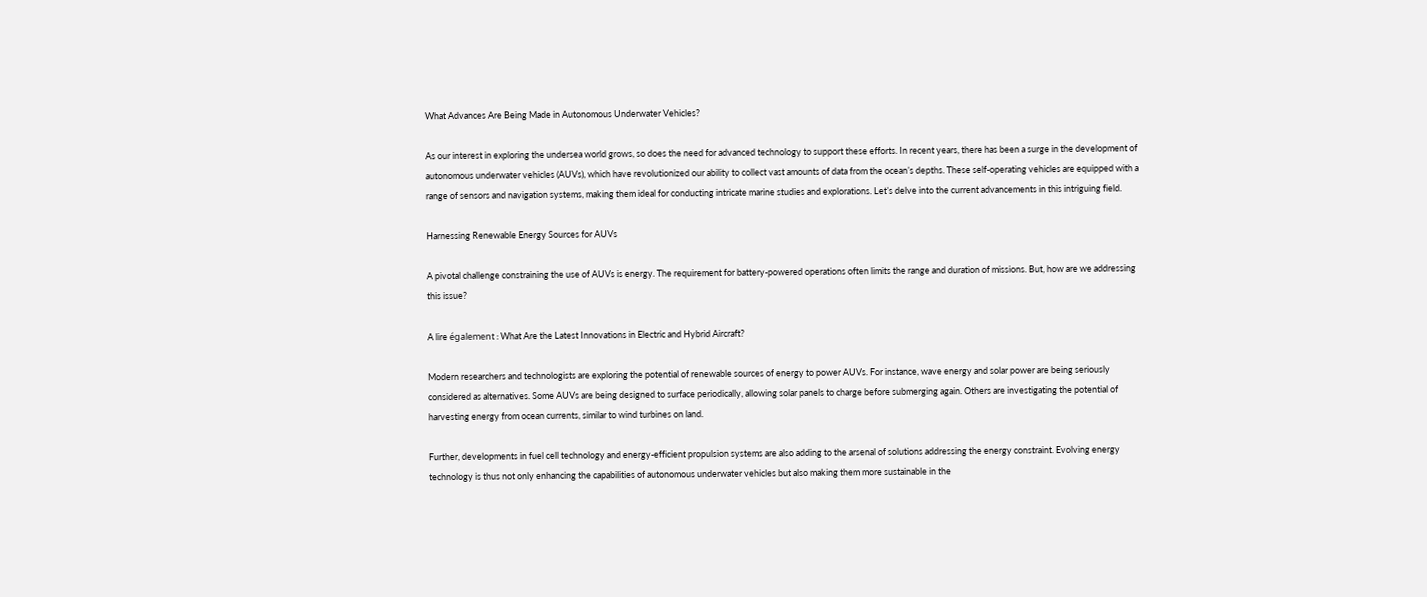What Advances Are Being Made in Autonomous Underwater Vehicles?

As our interest in exploring the undersea world grows, so does the need for advanced technology to support these efforts. In recent years, there has been a surge in the development of autonomous underwater vehicles (AUVs), which have revolutionized our ability to collect vast amounts of data from the ocean’s depths. These self-operating vehicles are equipped with a range of sensors and navigation systems, making them ideal for conducting intricate marine studies and explorations. Let’s delve into the current advancements in this intriguing field.

Harnessing Renewable Energy Sources for AUVs

A pivotal challenge constraining the use of AUVs is energy. The requirement for battery-powered operations often limits the range and duration of missions. But, how are we addressing this issue?

A lire également : What Are the Latest Innovations in Electric and Hybrid Aircraft?

Modern researchers and technologists are exploring the potential of renewable sources of energy to power AUVs. For instance, wave energy and solar power are being seriously considered as alternatives. Some AUVs are being designed to surface periodically, allowing solar panels to charge before submerging again. Others are investigating the potential of harvesting energy from ocean currents, similar to wind turbines on land.

Further, developments in fuel cell technology and energy-efficient propulsion systems are also adding to the arsenal of solutions addressing the energy constraint. Evolving energy technology is thus not only enhancing the capabilities of autonomous underwater vehicles but also making them more sustainable in the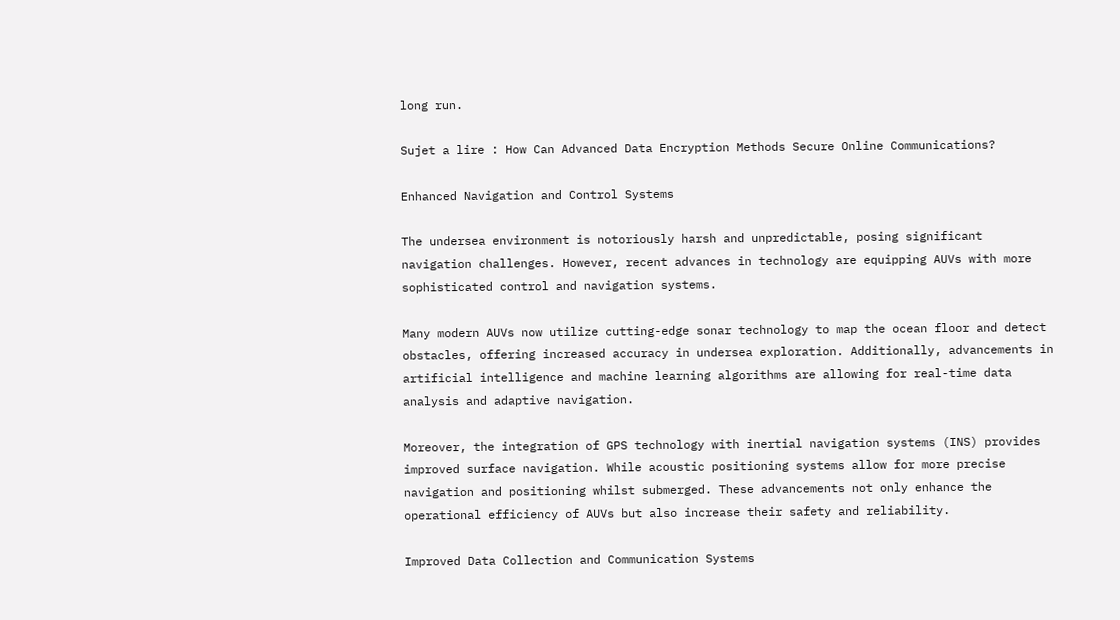long run.

Sujet a lire : How Can Advanced Data Encryption Methods Secure Online Communications?

Enhanced Navigation and Control Systems

The undersea environment is notoriously harsh and unpredictable, posing significant navigation challenges. However, recent advances in technology are equipping AUVs with more sophisticated control and navigation systems.

Many modern AUVs now utilize cutting-edge sonar technology to map the ocean floor and detect obstacles, offering increased accuracy in undersea exploration. Additionally, advancements in artificial intelligence and machine learning algorithms are allowing for real-time data analysis and adaptive navigation.

Moreover, the integration of GPS technology with inertial navigation systems (INS) provides improved surface navigation. While acoustic positioning systems allow for more precise navigation and positioning whilst submerged. These advancements not only enhance the operational efficiency of AUVs but also increase their safety and reliability.

Improved Data Collection and Communication Systems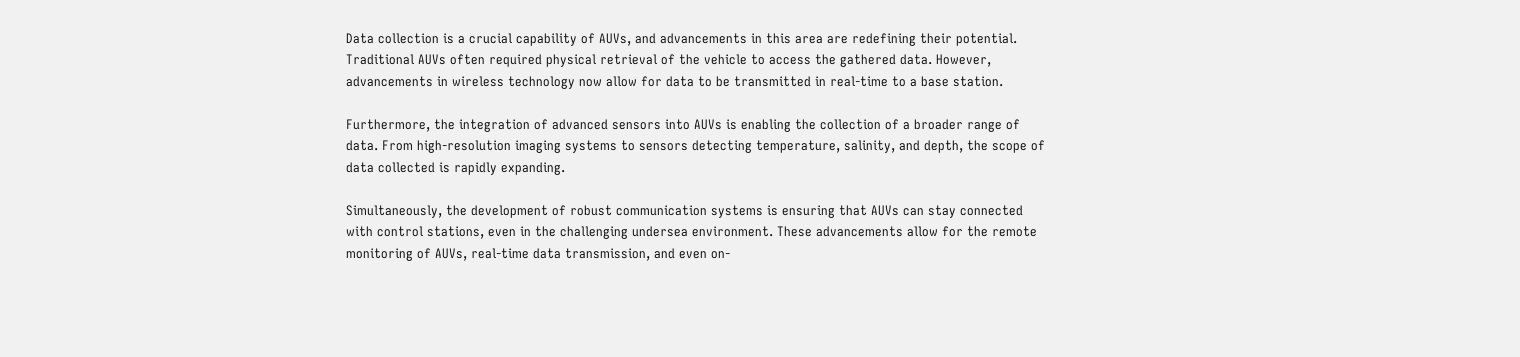Data collection is a crucial capability of AUVs, and advancements in this area are redefining their potential. Traditional AUVs often required physical retrieval of the vehicle to access the gathered data. However, advancements in wireless technology now allow for data to be transmitted in real-time to a base station.

Furthermore, the integration of advanced sensors into AUVs is enabling the collection of a broader range of data. From high-resolution imaging systems to sensors detecting temperature, salinity, and depth, the scope of data collected is rapidly expanding.

Simultaneously, the development of robust communication systems is ensuring that AUVs can stay connected with control stations, even in the challenging undersea environment. These advancements allow for the remote monitoring of AUVs, real-time data transmission, and even on-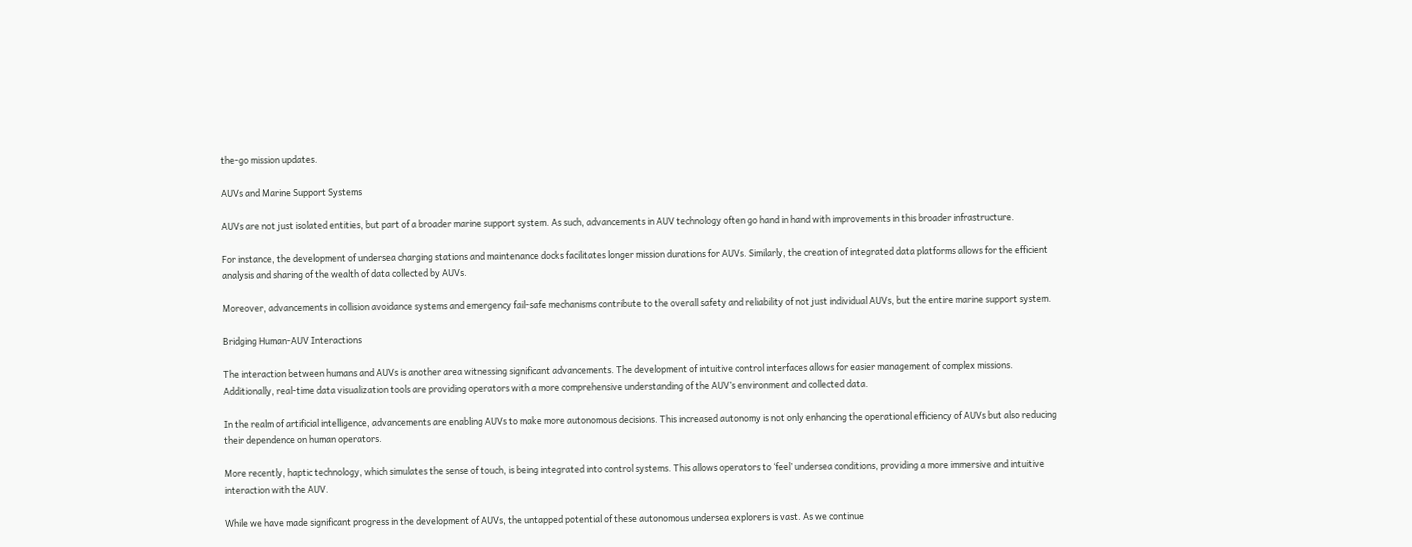the-go mission updates.

AUVs and Marine Support Systems

AUVs are not just isolated entities, but part of a broader marine support system. As such, advancements in AUV technology often go hand in hand with improvements in this broader infrastructure.

For instance, the development of undersea charging stations and maintenance docks facilitates longer mission durations for AUVs. Similarly, the creation of integrated data platforms allows for the efficient analysis and sharing of the wealth of data collected by AUVs.

Moreover, advancements in collision avoidance systems and emergency fail-safe mechanisms contribute to the overall safety and reliability of not just individual AUVs, but the entire marine support system.

Bridging Human-AUV Interactions

The interaction between humans and AUVs is another area witnessing significant advancements. The development of intuitive control interfaces allows for easier management of complex missions. Additionally, real-time data visualization tools are providing operators with a more comprehensive understanding of the AUV’s environment and collected data.

In the realm of artificial intelligence, advancements are enabling AUVs to make more autonomous decisions. This increased autonomy is not only enhancing the operational efficiency of AUVs but also reducing their dependence on human operators.

More recently, haptic technology, which simulates the sense of touch, is being integrated into control systems. This allows operators to ‘feel’ undersea conditions, providing a more immersive and intuitive interaction with the AUV.

While we have made significant progress in the development of AUVs, the untapped potential of these autonomous undersea explorers is vast. As we continue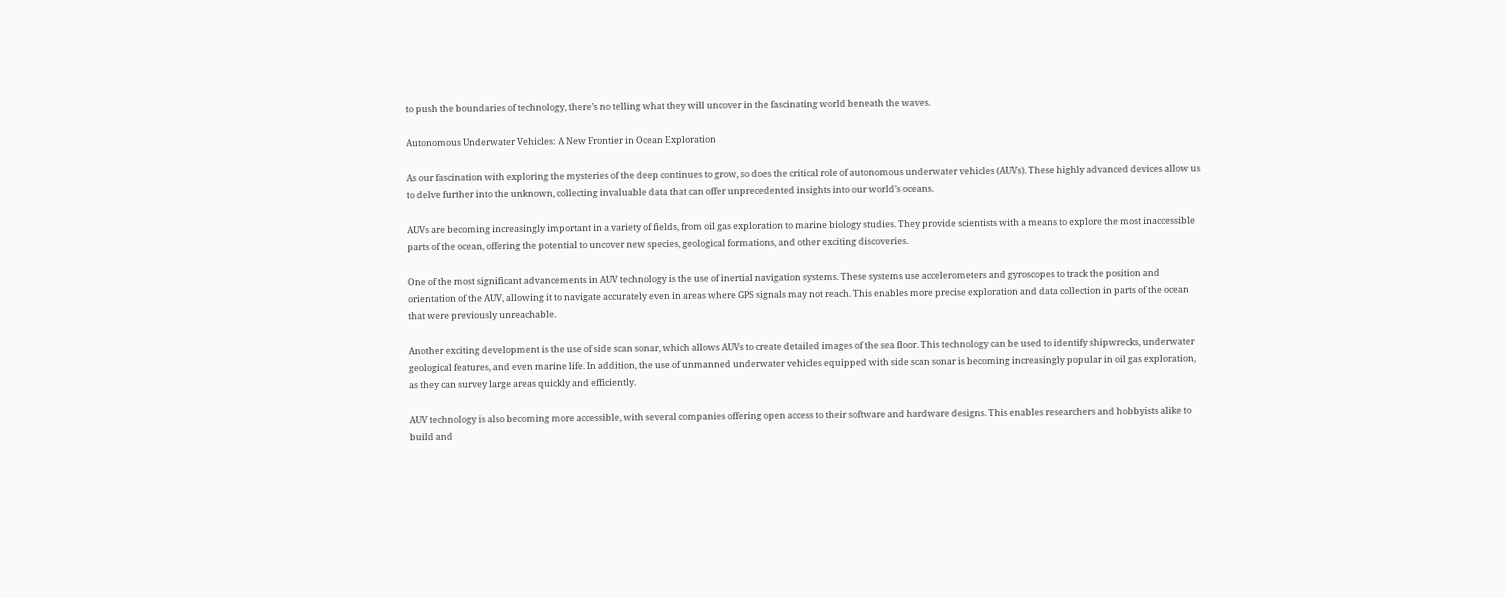to push the boundaries of technology, there’s no telling what they will uncover in the fascinating world beneath the waves.

Autonomous Underwater Vehicles: A New Frontier in Ocean Exploration

As our fascination with exploring the mysteries of the deep continues to grow, so does the critical role of autonomous underwater vehicles (AUVs). These highly advanced devices allow us to delve further into the unknown, collecting invaluable data that can offer unprecedented insights into our world’s oceans.

AUVs are becoming increasingly important in a variety of fields, from oil gas exploration to marine biology studies. They provide scientists with a means to explore the most inaccessible parts of the ocean, offering the potential to uncover new species, geological formations, and other exciting discoveries.

One of the most significant advancements in AUV technology is the use of inertial navigation systems. These systems use accelerometers and gyroscopes to track the position and orientation of the AUV, allowing it to navigate accurately even in areas where GPS signals may not reach. This enables more precise exploration and data collection in parts of the ocean that were previously unreachable.

Another exciting development is the use of side scan sonar, which allows AUVs to create detailed images of the sea floor. This technology can be used to identify shipwrecks, underwater geological features, and even marine life. In addition, the use of unmanned underwater vehicles equipped with side scan sonar is becoming increasingly popular in oil gas exploration, as they can survey large areas quickly and efficiently.

AUV technology is also becoming more accessible, with several companies offering open access to their software and hardware designs. This enables researchers and hobbyists alike to build and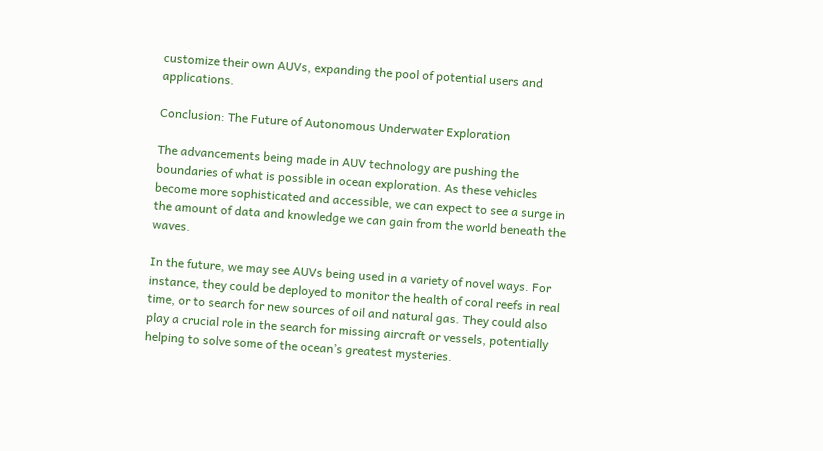customize their own AUVs, expanding the pool of potential users and applications.

Conclusion: The Future of Autonomous Underwater Exploration

The advancements being made in AUV technology are pushing the boundaries of what is possible in ocean exploration. As these vehicles become more sophisticated and accessible, we can expect to see a surge in the amount of data and knowledge we can gain from the world beneath the waves.

In the future, we may see AUVs being used in a variety of novel ways. For instance, they could be deployed to monitor the health of coral reefs in real time, or to search for new sources of oil and natural gas. They could also play a crucial role in the search for missing aircraft or vessels, potentially helping to solve some of the ocean’s greatest mysteries.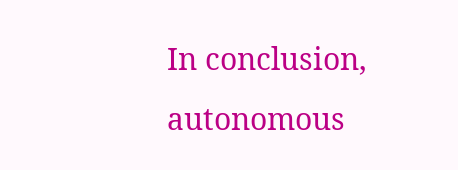In conclusion, autonomous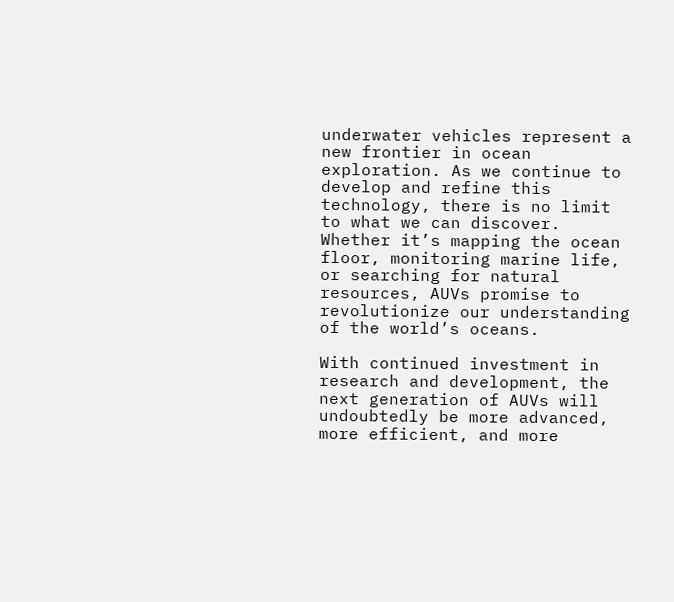underwater vehicles represent a new frontier in ocean exploration. As we continue to develop and refine this technology, there is no limit to what we can discover. Whether it’s mapping the ocean floor, monitoring marine life, or searching for natural resources, AUVs promise to revolutionize our understanding of the world’s oceans.

With continued investment in research and development, the next generation of AUVs will undoubtedly be more advanced, more efficient, and more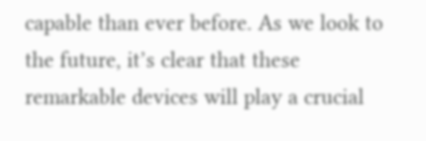capable than ever before. As we look to the future, it’s clear that these remarkable devices will play a crucial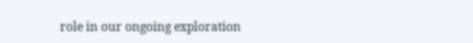role in our ongoing exploration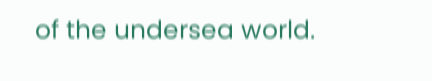of the undersea world.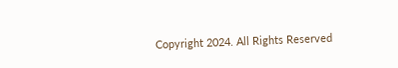Copyright 2024. All Rights Reserved